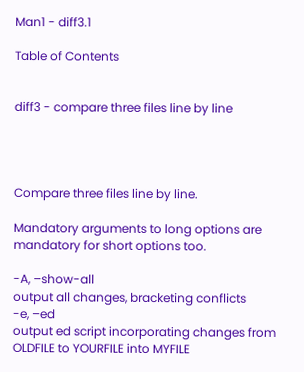Man1 - diff3.1

Table of Contents


diff3 - compare three files line by line




Compare three files line by line.

Mandatory arguments to long options are mandatory for short options too.

-A, –show-all
output all changes, bracketing conflicts
-e, –ed
output ed script incorporating changes from OLDFILE to YOURFILE into MYFILE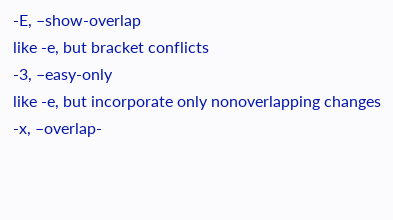-E, –show-overlap
like -e, but bracket conflicts
-3, –easy-only
like -e, but incorporate only nonoverlapping changes
-x, –overlap-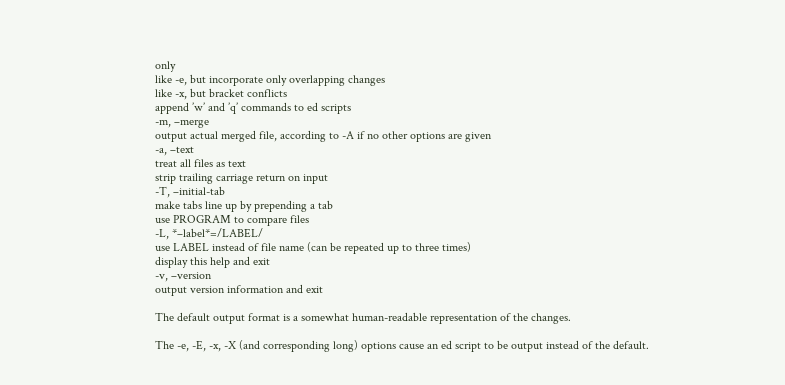only
like -e, but incorporate only overlapping changes
like -x, but bracket conflicts
append ’w’ and ’q’ commands to ed scripts
-m, –merge
output actual merged file, according to -A if no other options are given
-a, –text
treat all files as text
strip trailing carriage return on input
-T, –initial-tab
make tabs line up by prepending a tab
use PROGRAM to compare files
-L, *–label*=/LABEL/
use LABEL instead of file name (can be repeated up to three times)
display this help and exit
-v, –version
output version information and exit

The default output format is a somewhat human-readable representation of the changes.

The -e, -E, -x, -X (and corresponding long) options cause an ed script to be output instead of the default.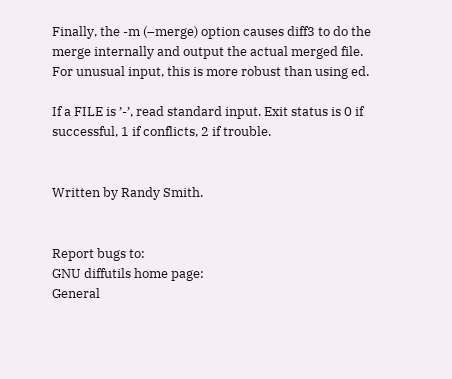Finally, the -m (–merge) option causes diff3 to do the merge internally and output the actual merged file. For unusual input, this is more robust than using ed.

If a FILE is ’-’, read standard input. Exit status is 0 if successful, 1 if conflicts, 2 if trouble.


Written by Randy Smith.


Report bugs to:
GNU diffutils home page:
General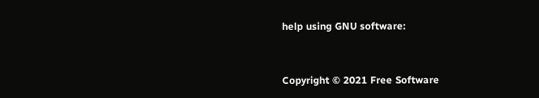help using GNU software:


Copyright © 2021 Free Software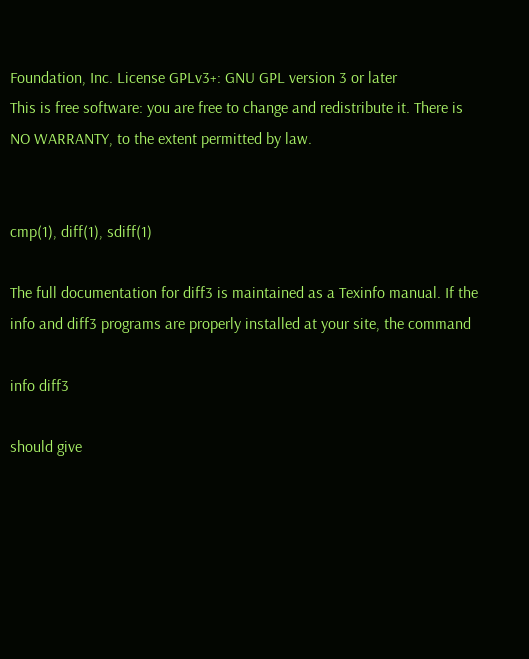Foundation, Inc. License GPLv3+: GNU GPL version 3 or later
This is free software: you are free to change and redistribute it. There is NO WARRANTY, to the extent permitted by law.


cmp(1), diff(1), sdiff(1)

The full documentation for diff3 is maintained as a Texinfo manual. If the info and diff3 programs are properly installed at your site, the command

info diff3

should give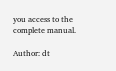you access to the complete manual.

Author: dt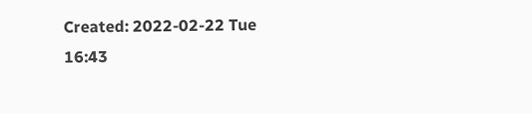Created: 2022-02-22 Tue 16:43